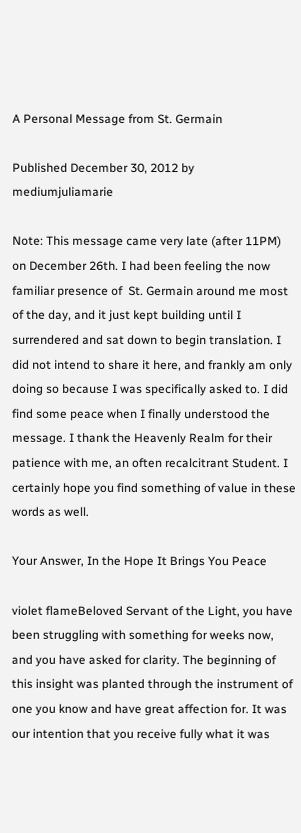A Personal Message from St. Germain

Published December 30, 2012 by mediumjuliamarie

Note: This message came very late (after 11PM) on December 26th. I had been feeling the now familiar presence of  St. Germain around me most of the day, and it just kept building until I surrendered and sat down to begin translation. I did not intend to share it here, and frankly am only doing so because I was specifically asked to. I did find some peace when I finally understood the message. I thank the Heavenly Realm for their patience with me, an often recalcitrant Student. I certainly hope you find something of value in these words as well.

Your Answer, In the Hope It Brings You Peace

violet flameBeloved Servant of the Light, you have been struggling with something for weeks now, and you have asked for clarity. The beginning of this insight was planted through the instrument of one you know and have great affection for. It was our intention that you receive fully what it was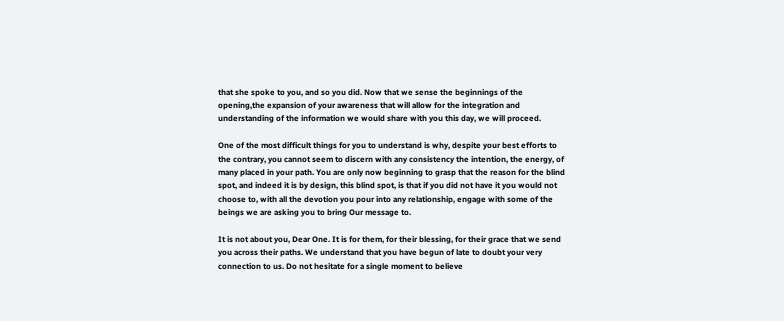that she spoke to you, and so you did. Now that we sense the beginnings of the opening,the expansion of your awareness that will allow for the integration and understanding of the information we would share with you this day, we will proceed.

One of the most difficult things for you to understand is why, despite your best efforts to the contrary, you cannot seem to discern with any consistency the intention, the energy, of many placed in your path. You are only now beginning to grasp that the reason for the blind spot, and indeed it is by design, this blind spot, is that if you did not have it you would not choose to, with all the devotion you pour into any relationship, engage with some of the beings we are asking you to bring Our message to.

It is not about you, Dear One. It is for them, for their blessing, for their grace that we send you across their paths. We understand that you have begun of late to doubt your very connection to us. Do not hesitate for a single moment to believe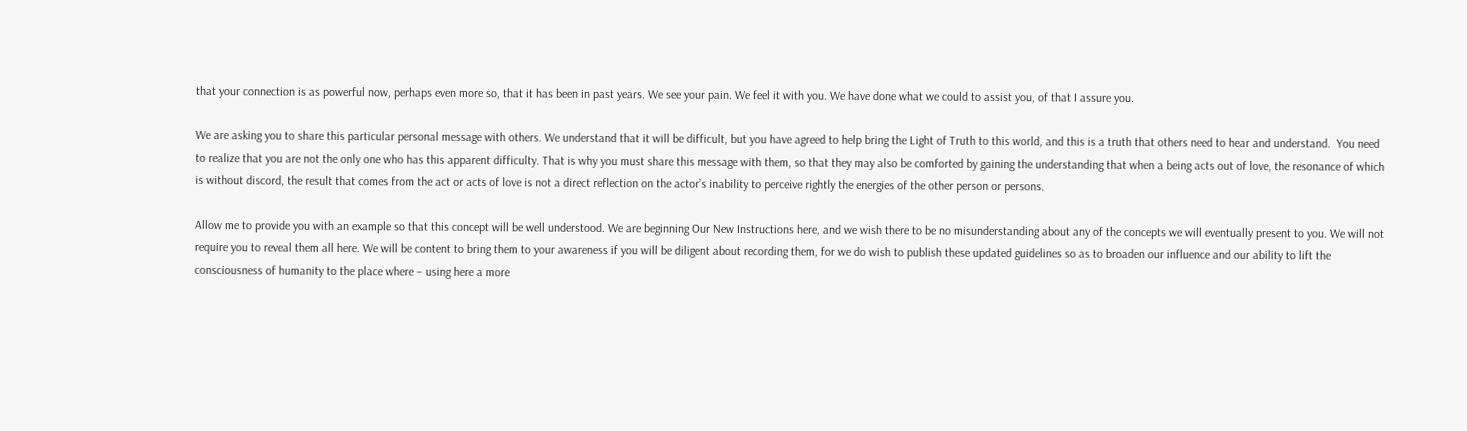that your connection is as powerful now, perhaps even more so, that it has been in past years. We see your pain. We feel it with you. We have done what we could to assist you, of that I assure you.

We are asking you to share this particular personal message with others. We understand that it will be difficult, but you have agreed to help bring the Light of Truth to this world, and this is a truth that others need to hear and understand.  You need to realize that you are not the only one who has this apparent difficulty. That is why you must share this message with them, so that they may also be comforted by gaining the understanding that when a being acts out of love, the resonance of which is without discord, the result that comes from the act or acts of love is not a direct reflection on the actor’s inability to perceive rightly the energies of the other person or persons.

Allow me to provide you with an example so that this concept will be well understood. We are beginning Our New Instructions here, and we wish there to be no misunderstanding about any of the concepts we will eventually present to you. We will not require you to reveal them all here. We will be content to bring them to your awareness if you will be diligent about recording them, for we do wish to publish these updated guidelines so as to broaden our influence and our ability to lift the consciousness of humanity to the place where – using here a more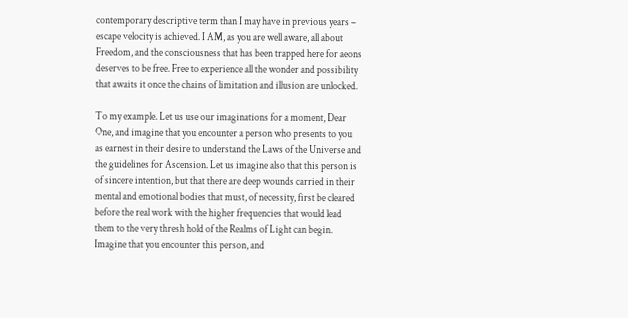contemporary descriptive term than I may have in previous years – escape velocity is achieved. I AM, as you are well aware, all about Freedom, and the consciousness that has been trapped here for aeons deserves to be free. Free to experience all the wonder and possibility that awaits it once the chains of limitation and illusion are unlocked.

To my example. Let us use our imaginations for a moment, Dear One, and imagine that you encounter a person who presents to you as earnest in their desire to understand the Laws of the Universe and the guidelines for Ascension. Let us imagine also that this person is of sincere intention, but that there are deep wounds carried in their mental and emotional bodies that must, of necessity, first be cleared before the real work with the higher frequencies that would lead them to the very thresh hold of the Realms of Light can begin. Imagine that you encounter this person, and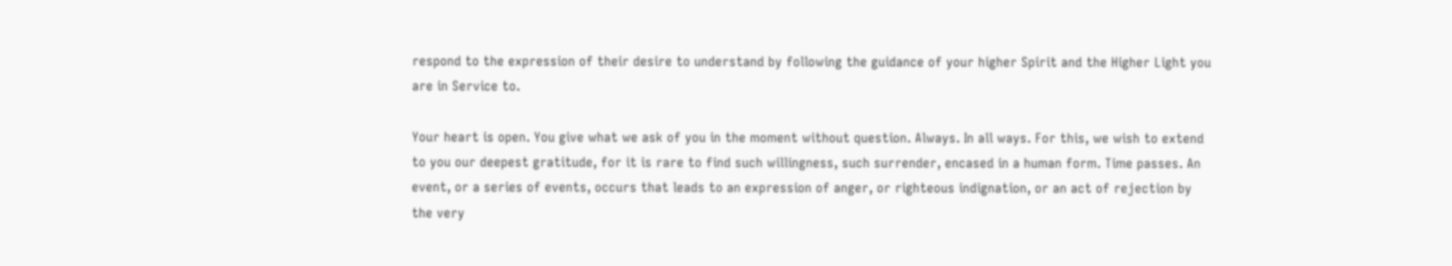respond to the expression of their desire to understand by following the guidance of your higher Spirit and the Higher Light you are in Service to.

Your heart is open. You give what we ask of you in the moment without question. Always. In all ways. For this, we wish to extend to you our deepest gratitude, for it is rare to find such willingness, such surrender, encased in a human form. Time passes. An event, or a series of events, occurs that leads to an expression of anger, or righteous indignation, or an act of rejection by the very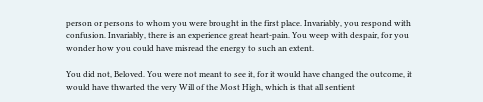person or persons to whom you were brought in the first place. Invariably, you respond with confusion. Invariably, there is an experience great heart-pain. You weep with despair, for you wonder how you could have misread the energy to such an extent.

You did not, Beloved. You were not meant to see it, for it would have changed the outcome, it would have thwarted the very Will of the Most High, which is that all sentient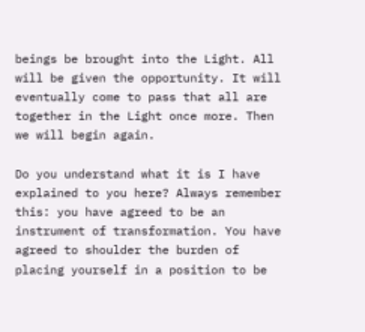beings be brought into the Light. All will be given the opportunity. It will eventually come to pass that all are together in the Light once more. Then we will begin again.

Do you understand what it is I have explained to you here? Always remember this: you have agreed to be an instrument of transformation. You have agreed to shoulder the burden of placing yourself in a position to be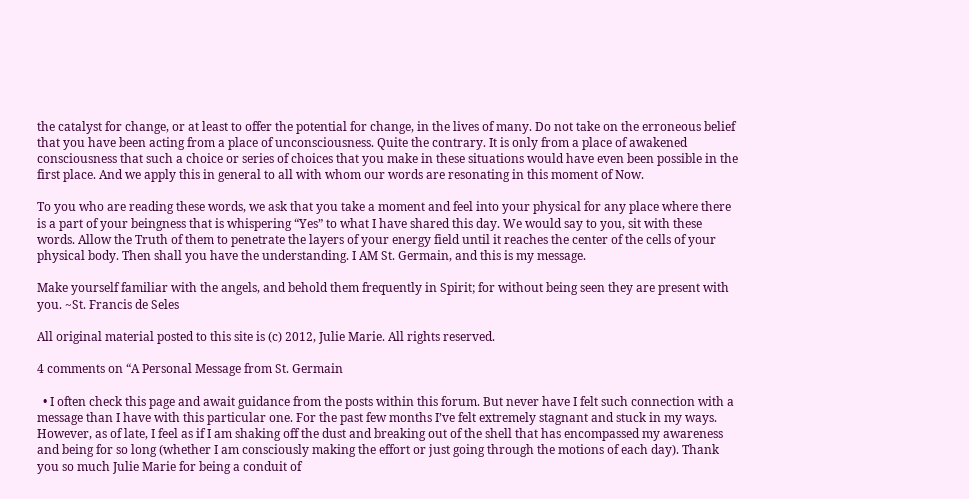the catalyst for change, or at least to offer the potential for change, in the lives of many. Do not take on the erroneous belief that you have been acting from a place of unconsciousness. Quite the contrary. It is only from a place of awakened consciousness that such a choice or series of choices that you make in these situations would have even been possible in the first place. And we apply this in general to all with whom our words are resonating in this moment of Now.

To you who are reading these words, we ask that you take a moment and feel into your physical for any place where there is a part of your beingness that is whispering “Yes” to what I have shared this day. We would say to you, sit with these words. Allow the Truth of them to penetrate the layers of your energy field until it reaches the center of the cells of your physical body. Then shall you have the understanding. I AM St. Germain, and this is my message.

Make yourself familiar with the angels, and behold them frequently in Spirit; for without being seen they are present with you. ~St. Francis de Seles

All original material posted to this site is (c) 2012, Julie Marie. All rights reserved.

4 comments on “A Personal Message from St. Germain

  • I often check this page and await guidance from the posts within this forum. But never have I felt such connection with a message than I have with this particular one. For the past few months I’ve felt extremely stagnant and stuck in my ways. However, as of late, I feel as if I am shaking off the dust and breaking out of the shell that has encompassed my awareness and being for so long (whether I am consciously making the effort or just going through the motions of each day). Thank you so much Julie Marie for being a conduit of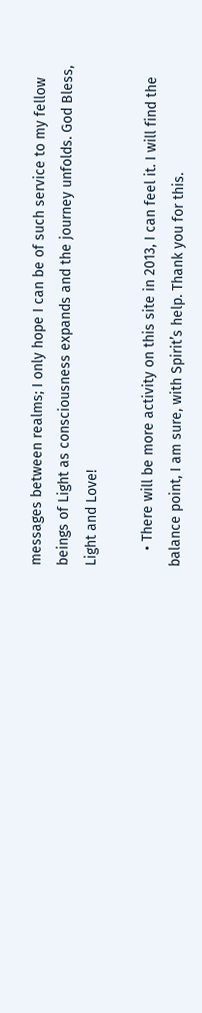messages between realms; I only hope I can be of such service to my fellow beings of Light as consciousness expands and the journey unfolds. God Bless, Light and Love!

    • There will be more activity on this site in 2013, I can feel it. I will find the balance point, I am sure, with Spirit’s help. Thank you for this.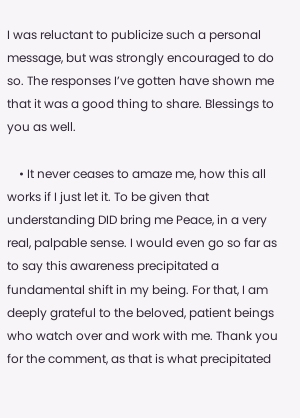I was reluctant to publicize such a personal message, but was strongly encouraged to do so. The responses I’ve gotten have shown me that it was a good thing to share. Blessings to you as well.

    • It never ceases to amaze me, how this all works if I just let it. To be given that understanding DID bring me Peace, in a very real, palpable sense. I would even go so far as to say this awareness precipitated a fundamental shift in my being. For that, I am deeply grateful to the beloved, patient beings who watch over and work with me. Thank you for the comment, as that is what precipitated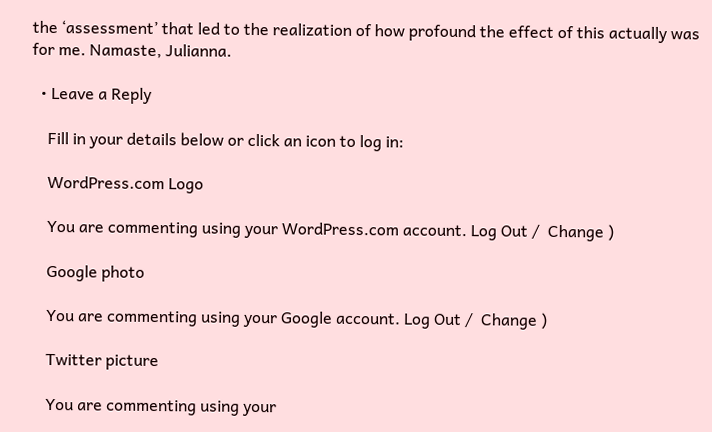the ‘assessment’ that led to the realization of how profound the effect of this actually was for me. Namaste, Julianna.

  • Leave a Reply

    Fill in your details below or click an icon to log in:

    WordPress.com Logo

    You are commenting using your WordPress.com account. Log Out /  Change )

    Google photo

    You are commenting using your Google account. Log Out /  Change )

    Twitter picture

    You are commenting using your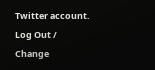Twitter account. Log Out /  Change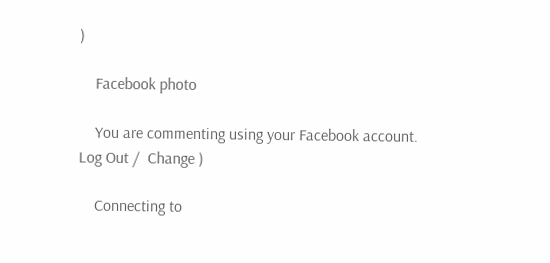)

    Facebook photo

    You are commenting using your Facebook account. Log Out /  Change )

    Connecting to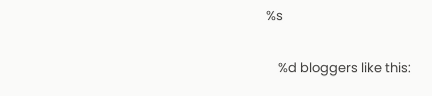%s

    %d bloggers like this: